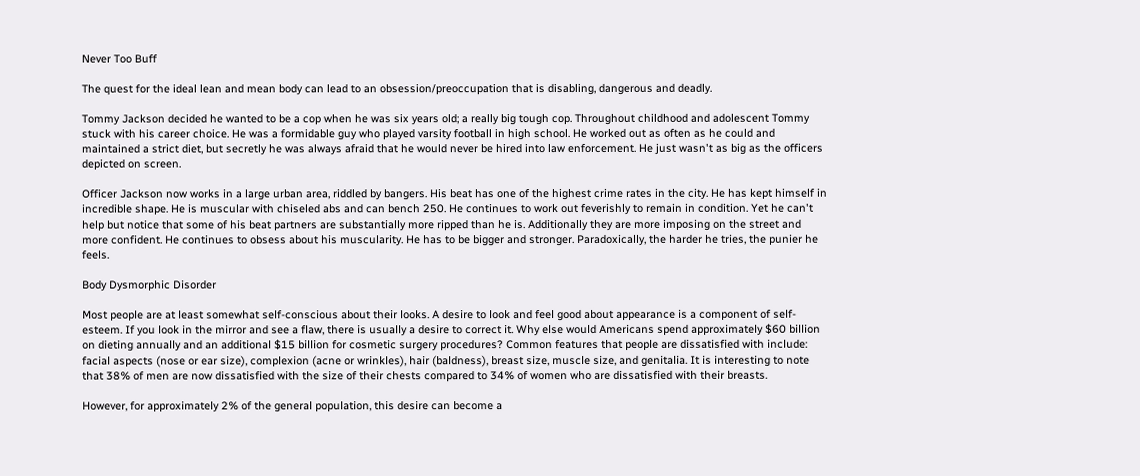Never Too Buff

The quest for the ideal lean and mean body can lead to an obsession/preoccupation that is disabling, dangerous and deadly.

Tommy Jackson decided he wanted to be a cop when he was six years old; a really big tough cop. Throughout childhood and adolescent Tommy stuck with his career choice. He was a formidable guy who played varsity football in high school. He worked out as often as he could and maintained a strict diet, but secretly he was always afraid that he would never be hired into law enforcement. He just wasn't as big as the officers depicted on screen.

Officer Jackson now works in a large urban area, riddled by bangers. His beat has one of the highest crime rates in the city. He has kept himself in incredible shape. He is muscular with chiseled abs and can bench 250. He continues to work out feverishly to remain in condition. Yet he can't help but notice that some of his beat partners are substantially more ripped than he is. Additionally they are more imposing on the street and more confident. He continues to obsess about his muscularity. He has to be bigger and stronger. Paradoxically, the harder he tries, the punier he feels.

Body Dysmorphic Disorder

Most people are at least somewhat self-conscious about their looks. A desire to look and feel good about appearance is a component of self-esteem. If you look in the mirror and see a flaw, there is usually a desire to correct it. Why else would Americans spend approximately $60 billion on dieting annually and an additional $15 billion for cosmetic surgery procedures? Common features that people are dissatisfied with include: facial aspects (nose or ear size), complexion (acne or wrinkles), hair (baldness), breast size, muscle size, and genitalia. It is interesting to note that 38% of men are now dissatisfied with the size of their chests compared to 34% of women who are dissatisfied with their breasts.

However, for approximately 2% of the general population, this desire can become a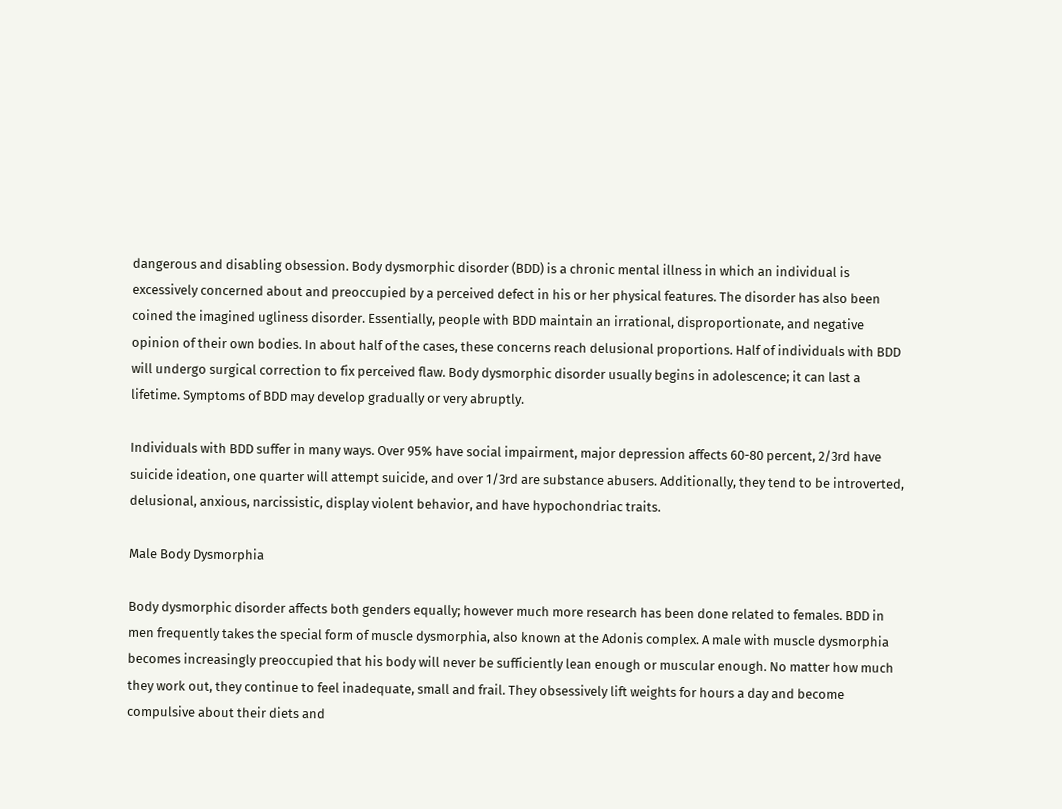dangerous and disabling obsession. Body dysmorphic disorder (BDD) is a chronic mental illness in which an individual is excessively concerned about and preoccupied by a perceived defect in his or her physical features. The disorder has also been coined the imagined ugliness disorder. Essentially, people with BDD maintain an irrational, disproportionate, and negative opinion of their own bodies. In about half of the cases, these concerns reach delusional proportions. Half of individuals with BDD will undergo surgical correction to fix perceived flaw. Body dysmorphic disorder usually begins in adolescence; it can last a lifetime. Symptoms of BDD may develop gradually or very abruptly.

Individuals with BDD suffer in many ways. Over 95% have social impairment, major depression affects 60-80 percent, 2/3rd have suicide ideation, one quarter will attempt suicide, and over 1/3rd are substance abusers. Additionally, they tend to be introverted, delusional, anxious, narcissistic, display violent behavior, and have hypochondriac traits.

Male Body Dysmorphia

Body dysmorphic disorder affects both genders equally; however much more research has been done related to females. BDD in men frequently takes the special form of muscle dysmorphia, also known at the Adonis complex. A male with muscle dysmorphia becomes increasingly preoccupied that his body will never be sufficiently lean enough or muscular enough. No matter how much they work out, they continue to feel inadequate, small and frail. They obsessively lift weights for hours a day and become compulsive about their diets and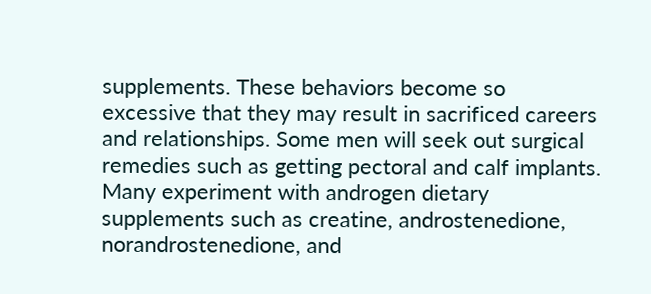supplements. These behaviors become so excessive that they may result in sacrificed careers and relationships. Some men will seek out surgical remedies such as getting pectoral and calf implants. Many experiment with androgen dietary supplements such as creatine, androstenedione, norandrostenedione, and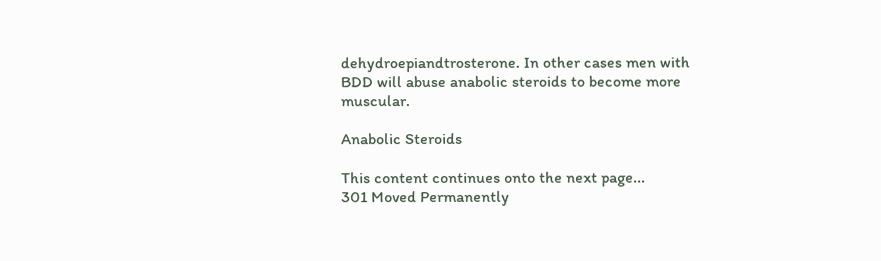dehydroepiandtrosterone. In other cases men with BDD will abuse anabolic steroids to become more muscular.

Anabolic Steroids

This content continues onto the next page...
301 Moved Permanently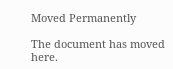Moved Permanently

The document has moved here.